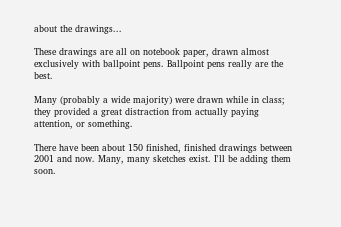about the drawings...

These drawings are all on notebook paper, drawn almost exclusively with ballpoint pens. Ballpoint pens really are the best.

Many (probably a wide majority) were drawn while in class; they provided a great distraction from actually paying attention, or something.

There have been about 150 finished, finished drawings between 2001 and now. Many, many sketches exist. I'll be adding them soon.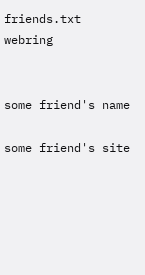friends.txt webring


some friend's name

some friend's site